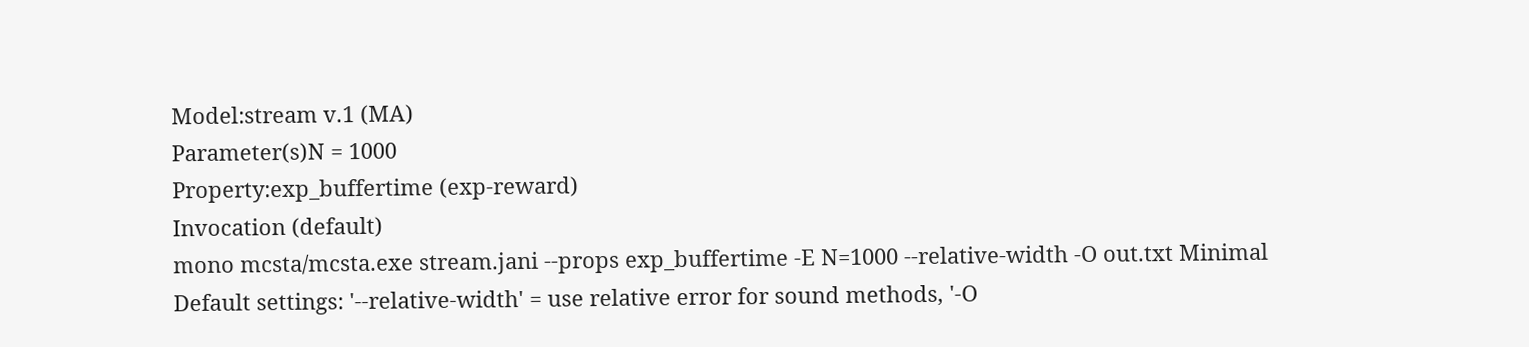Model:stream v.1 (MA)
Parameter(s)N = 1000
Property:exp_buffertime (exp-reward)
Invocation (default)
mono mcsta/mcsta.exe stream.jani --props exp_buffertime -E N=1000 --relative-width -O out.txt Minimal
Default settings: '--relative-width' = use relative error for sound methods, '-O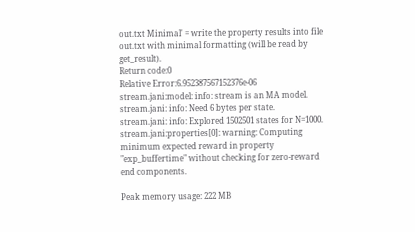out.txt Minimal' = write the property results into file out.txt with minimal formatting (will be read by get_result).
Return code:0
Relative Error:6.952387567152376e-06
stream.jani:model: info: stream is an MA model.
stream.jani: info: Need 6 bytes per state.
stream.jani: info: Explored 1502501 states for N=1000.
stream.jani:properties[0]: warning: Computing minimum expected reward in property "exp_buffertime" without checking for zero-reward end components.

Peak memory usage: 222 MB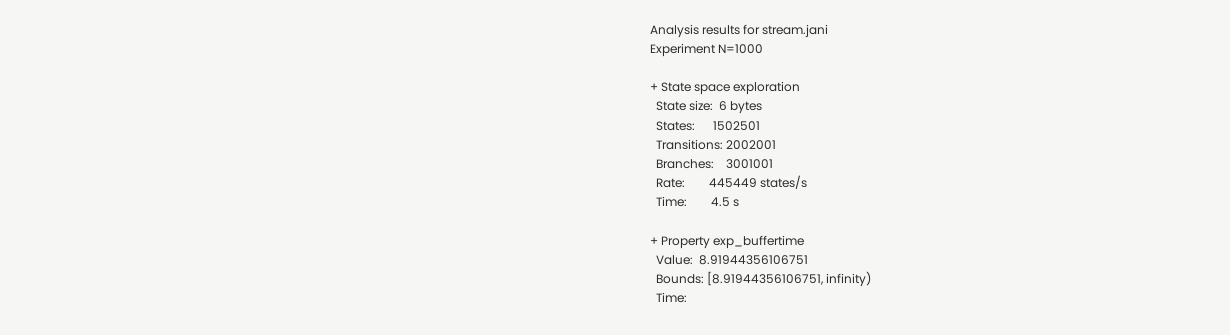Analysis results for stream.jani
Experiment N=1000

+ State space exploration
  State size:  6 bytes
  States:      1502501
  Transitions: 2002001
  Branches:    3001001
  Rate:        445449 states/s
  Time:        4.5 s

+ Property exp_buffertime
  Value:  8.91944356106751
  Bounds: [8.91944356106751, infinity)
  Time: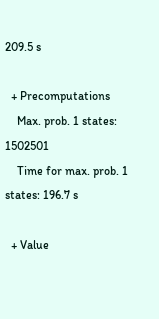209.5 s

  + Precomputations
    Max. prob. 1 states:          1502501
    Time for max. prob. 1 states: 196.7 s

  + Value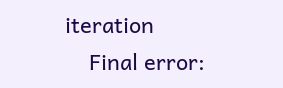iteration
    Final error: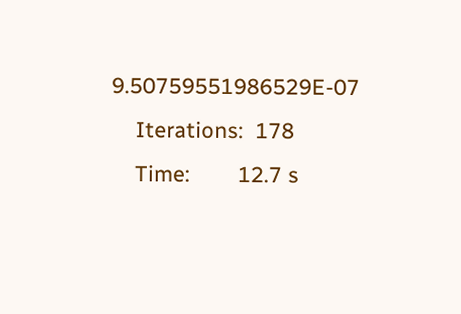9.50759551986529E-07
    Iterations:  178
    Time:        12.7 s